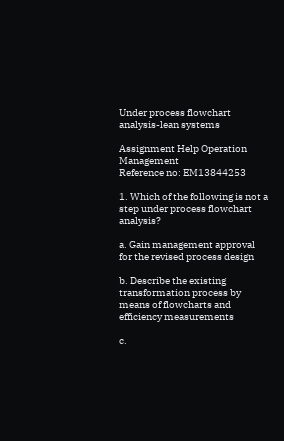Under process flowchart analysis-lean systems

Assignment Help Operation Management
Reference no: EM13844253

1. Which of the following is not a step under process flowchart analysis?

a. Gain management approval for the revised process design

b. Describe the existing transformation process by means of flowcharts and efficiency measurements

c.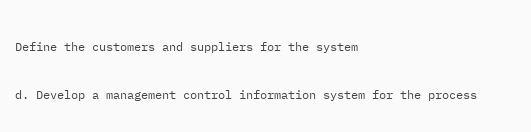Define the customers and suppliers for the system

d. Develop a management control information system for the process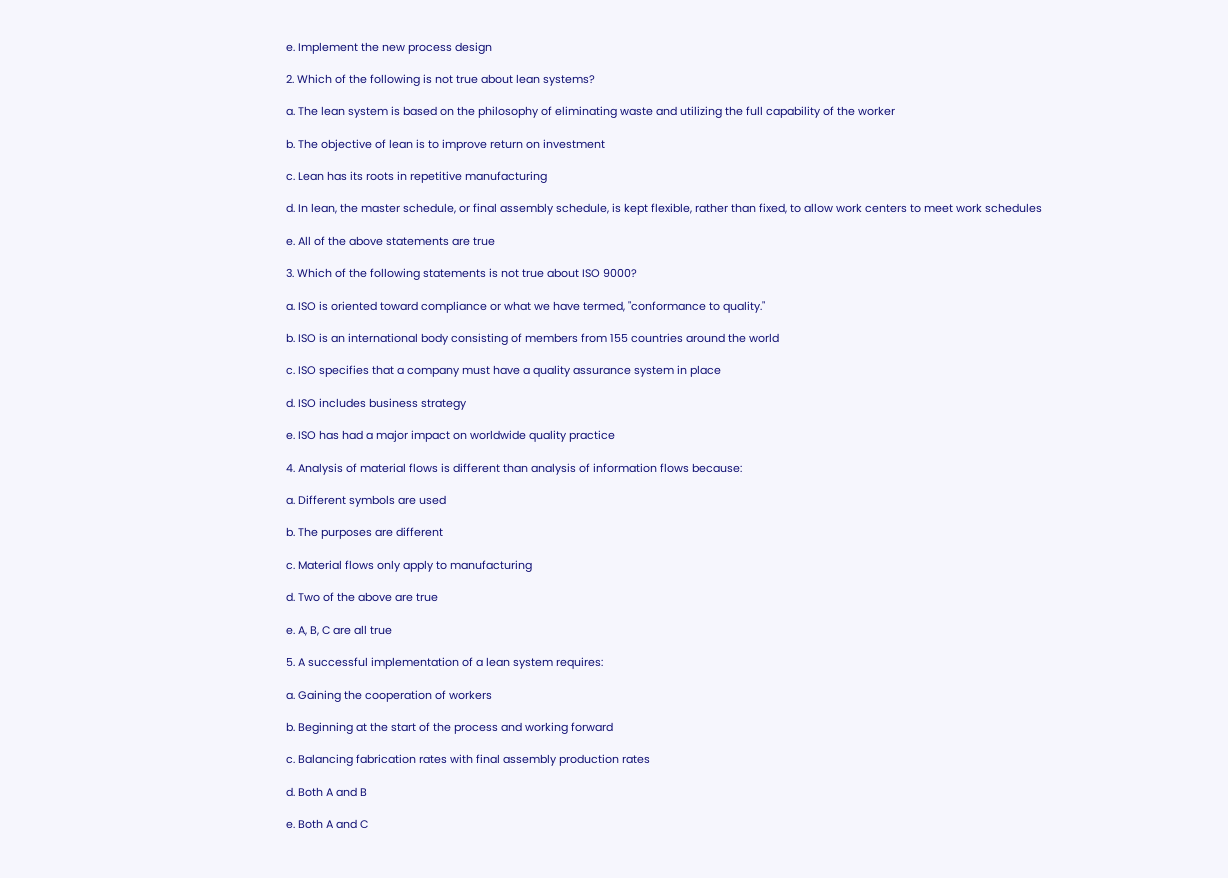e. Implement the new process design

2. Which of the following is not true about lean systems?

a. The lean system is based on the philosophy of eliminating waste and utilizing the full capability of the worker

b. The objective of lean is to improve return on investment

c. Lean has its roots in repetitive manufacturing

d. In lean, the master schedule, or final assembly schedule, is kept flexible, rather than fixed, to allow work centers to meet work schedules

e. All of the above statements are true

3. Which of the following statements is not true about ISO 9000?

a. ISO is oriented toward compliance or what we have termed, "conformance to quality."

b. ISO is an international body consisting of members from 155 countries around the world

c. ISO specifies that a company must have a quality assurance system in place

d. ISO includes business strategy

e. ISO has had a major impact on worldwide quality practice

4. Analysis of material flows is different than analysis of information flows because:

a. Different symbols are used

b. The purposes are different

c. Material flows only apply to manufacturing

d. Two of the above are true

e. A, B, C are all true

5. A successful implementation of a lean system requires:

a. Gaining the cooperation of workers

b. Beginning at the start of the process and working forward

c. Balancing fabrication rates with final assembly production rates

d. Both A and B

e. Both A and C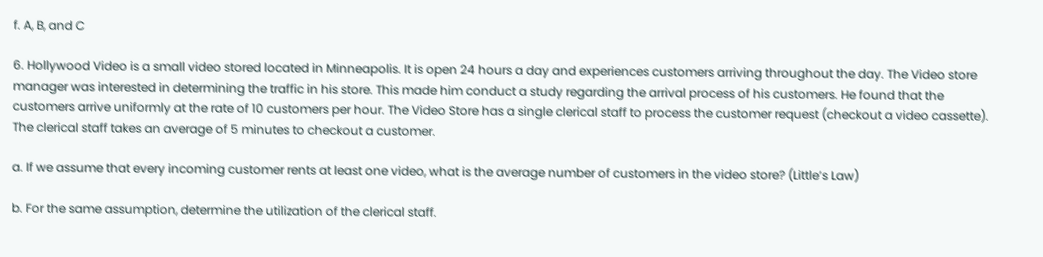f. A, B, and C

6. Hollywood Video is a small video stored located in Minneapolis. It is open 24 hours a day and experiences customers arriving throughout the day. The Video store manager was interested in determining the traffic in his store. This made him conduct a study regarding the arrival process of his customers. He found that the customers arrive uniformly at the rate of 10 customers per hour. The Video Store has a single clerical staff to process the customer request (checkout a video cassette). The clerical staff takes an average of 5 minutes to checkout a customer.

a. If we assume that every incoming customer rents at least one video, what is the average number of customers in the video store? (Little’s Law)

b. For the same assumption, determine the utilization of the clerical staff.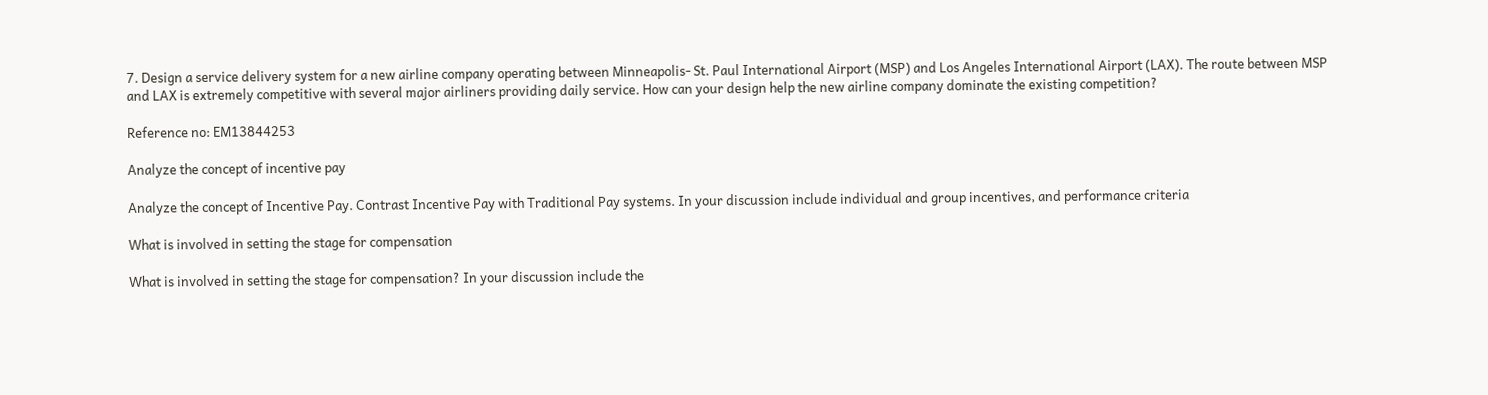7. Design a service delivery system for a new airline company operating between Minneapolis- St. Paul International Airport (MSP) and Los Angeles International Airport (LAX). The route between MSP and LAX is extremely competitive with several major airliners providing daily service. How can your design help the new airline company dominate the existing competition?

Reference no: EM13844253

Analyze the concept of incentive pay

Analyze the concept of Incentive Pay. Contrast Incentive Pay with Traditional Pay systems. In your discussion include individual and group incentives, and performance criteria

What is involved in setting the stage for compensation

What is involved in setting the stage for compensation? In your discussion include the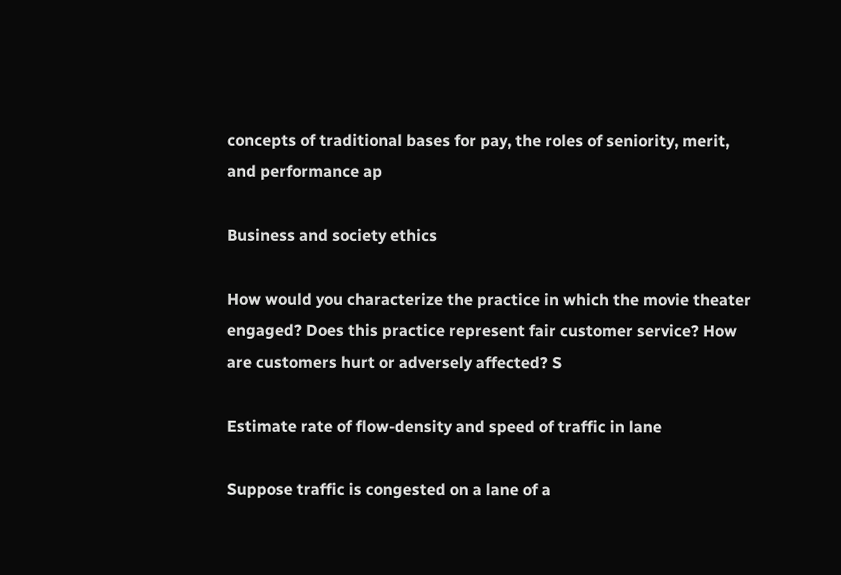concepts of traditional bases for pay, the roles of seniority, merit, and performance ap

Business and society ethics

How would you characterize the practice in which the movie theater engaged? Does this practice represent fair customer service? How are customers hurt or adversely affected? S

Estimate rate of flow-density and speed of traffic in lane

Suppose traffic is congested on a lane of a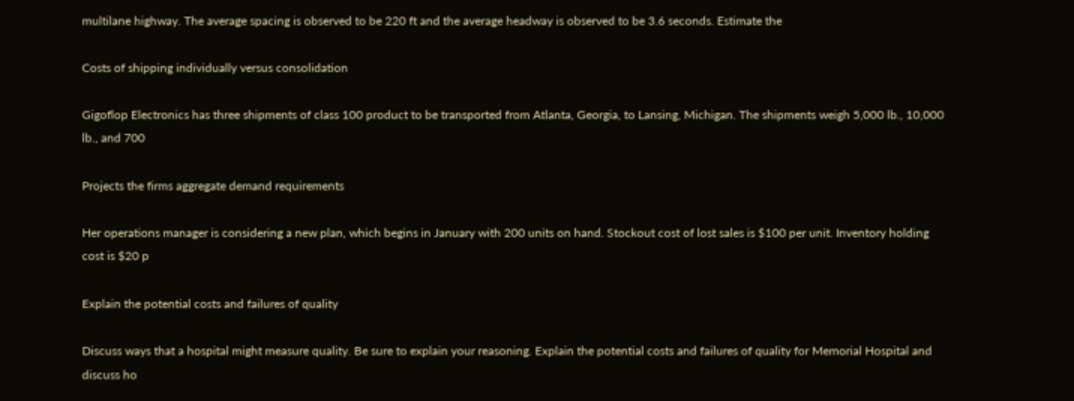multilane highway. The average spacing is observed to be 220 ft and the average headway is observed to be 3.6 seconds. Estimate the

Costs of shipping individually versus consolidation

Gigoflop Electronics has three shipments of class 100 product to be transported from Atlanta, Georgia, to Lansing, Michigan. The shipments weigh 5,000 lb., 10,000 lb., and 700

Projects the firms aggregate demand requirements

Her operations manager is considering a new plan, which begins in January with 200 units on hand. Stockout cost of lost sales is $100 per unit. Inventory holding cost is $20 p

Explain the potential costs and failures of quality

Discuss ways that a hospital might measure quality. Be sure to explain your reasoning. Explain the potential costs and failures of quality for Memorial Hospital and discuss ho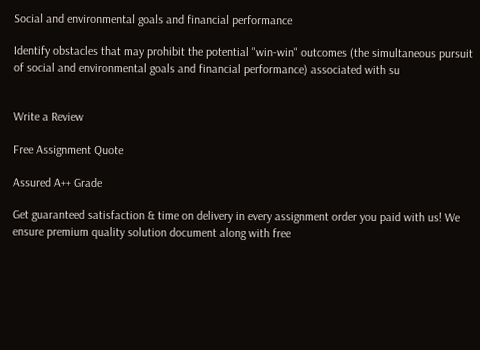Social and environmental goals and financial performance

Identify obstacles that may prohibit the potential "win-win" outcomes (the simultaneous pursuit of social and environmental goals and financial performance) associated with su


Write a Review

Free Assignment Quote

Assured A++ Grade

Get guaranteed satisfaction & time on delivery in every assignment order you paid with us! We ensure premium quality solution document along with free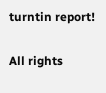turntin report!

All rights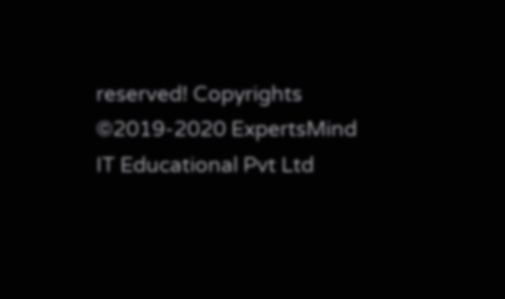reserved! Copyrights ©2019-2020 ExpertsMind IT Educational Pvt Ltd